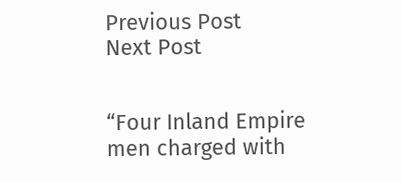Previous Post
Next Post


“Four Inland Empire men charged with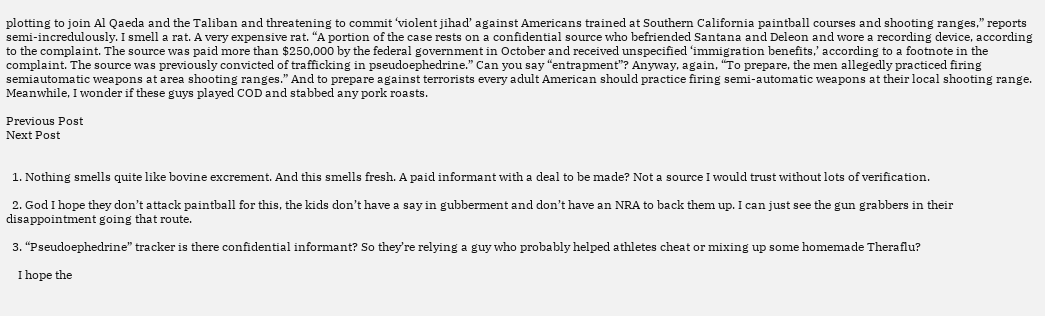plotting to join Al Qaeda and the Taliban and threatening to commit ‘violent jihad’ against Americans trained at Southern California paintball courses and shooting ranges,” reports semi-incredulously. I smell a rat. A very expensive rat. “A portion of the case rests on a confidential source who befriended Santana and Deleon and wore a recording device, according to the complaint. The source was paid more than $250,000 by the federal government in October and received unspecified ‘immigration benefits,’ according to a footnote in the complaint. The source was previously convicted of trafficking in pseudoephedrine.” Can you say “entrapment”? Anyway, again, “To prepare, the men allegedly practiced firing semiautomatic weapons at area shooting ranges.” And to prepare against terrorists every adult American should practice firing semi-automatic weapons at their local shooting range. Meanwhile, I wonder if these guys played COD and stabbed any pork roasts.

Previous Post
Next Post


  1. Nothing smells quite like bovine excrement. And this smells fresh. A paid informant with a deal to be made? Not a source I would trust without lots of verification.

  2. God I hope they don’t attack paintball for this, the kids don’t have a say in gubberment and don’t have an NRA to back them up. I can just see the gun grabbers in their disappointment going that route.

  3. “Pseudoephedrine” tracker is there confidential informant? So they’re relying a guy who probably helped athletes cheat or mixing up some homemade Theraflu?

    I hope the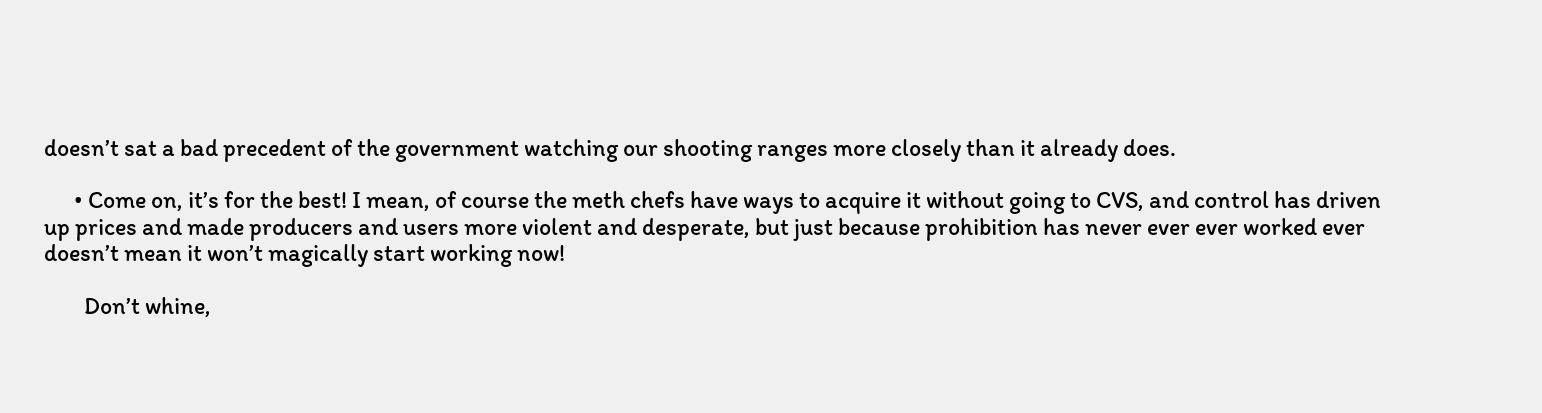doesn’t sat a bad precedent of the government watching our shooting ranges more closely than it already does.

      • Come on, it’s for the best! I mean, of course the meth chefs have ways to acquire it without going to CVS, and control has driven up prices and made producers and users more violent and desperate, but just because prohibition has never ever ever worked ever doesn’t mean it won’t magically start working now!

        Don’t whine,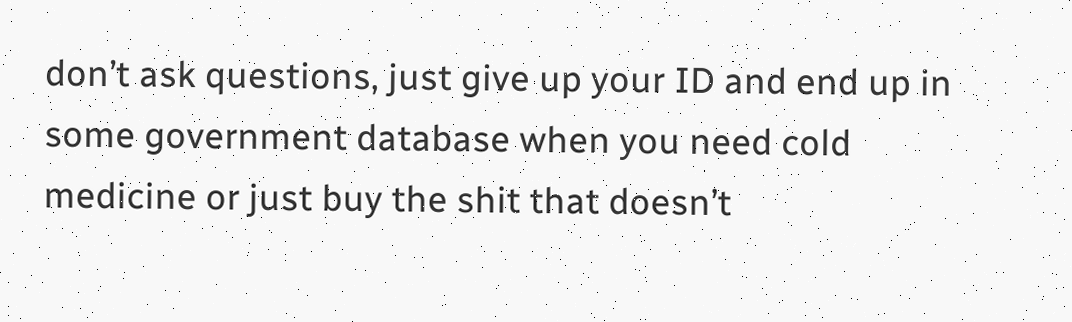don’t ask questions, just give up your ID and end up in some government database when you need cold medicine or just buy the shit that doesn’t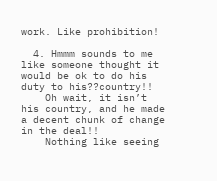work. Like prohibition!

  4. Hmmm sounds to me like someone thought it would be ok to do his duty to his??country!!
    Oh wait, it isn’t his country, and he made a decent chunk of change in the deal!!
    Nothing like seeing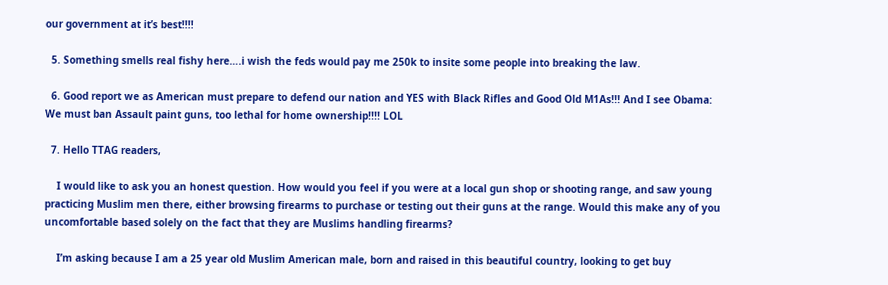our government at it’s best!!!!

  5. Something smells real fishy here….i wish the feds would pay me 250k to insite some people into breaking the law.

  6. Good report we as American must prepare to defend our nation and YES with Black Rifles and Good Old M1As!!! And I see Obama: We must ban Assault paint guns, too lethal for home ownership!!!! LOL

  7. Hello TTAG readers,

    I would like to ask you an honest question. How would you feel if you were at a local gun shop or shooting range, and saw young practicing Muslim men there, either browsing firearms to purchase or testing out their guns at the range. Would this make any of you uncomfortable based solely on the fact that they are Muslims handling firearms?

    I’m asking because I am a 25 year old Muslim American male, born and raised in this beautiful country, looking to get buy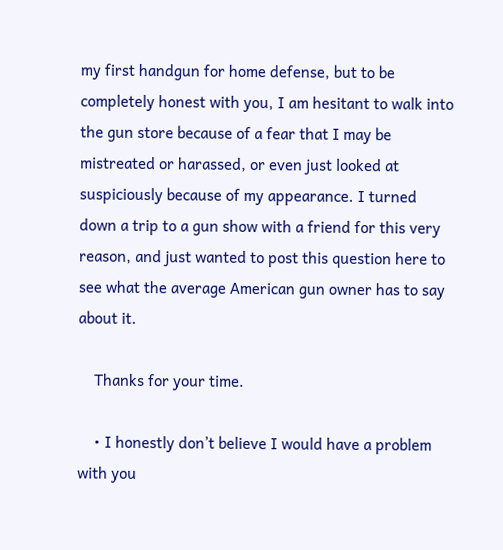my first handgun for home defense, but to be completely honest with you, I am hesitant to walk into the gun store because of a fear that I may be mistreated or harassed, or even just looked at suspiciously because of my appearance. I turned down a trip to a gun show with a friend for this very reason, and just wanted to post this question here to see what the average American gun owner has to say about it.

    Thanks for your time.

    • I honestly don’t believe I would have a problem with you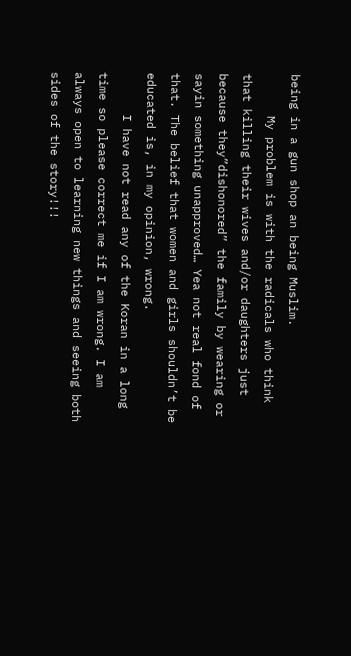being in a gun shop an being Muslim.
      My problem is with the radicals who think that killing their wives and/or daughters just because they”dishonored” the family by wearing or sayin something unapproved… Yea not real fond of that. The belief that women and girls shouldn’t be educated is, in my opinion, wrong.
      I have not read any of the Koran in a long time so please correct me if I am wrong. I am always open to learning new things and seeing both sides of the story!!!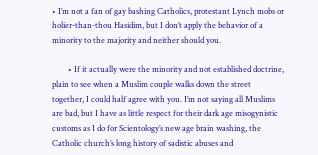• I’m not a fan of gay bashing Catholics, protestant Lynch mobs or holier-than-thou Hasidim, but I don’t apply the behavior of a minority to the majority and neither should you.

        • If it actually were the minority and not established doctrine, plain to see when a Muslim couple walks down the street together, I could half agree with you. I’m not saying all Muslims are bad, but I have as little respect for their dark age misogynistic customs as I do for Scientology’s new age brain washing, the Catholic church’s long history of sadistic abuses and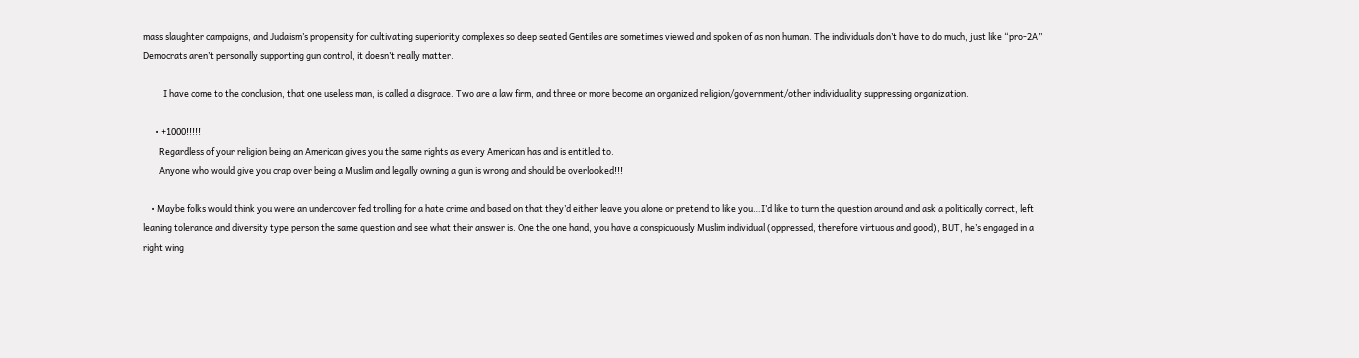mass slaughter campaigns, and Judaism’s propensity for cultivating superiority complexes so deep seated Gentiles are sometimes viewed and spoken of as non human. The individuals don’t have to do much, just like “pro-2A” Democrats aren’t personally supporting gun control, it doesn’t really matter.

          I have come to the conclusion, that one useless man, is called a disgrace. Two are a law firm, and three or more become an organized religion/government/other individuality suppressing organization.

      • +1000!!!!!
        Regardless of your religion being an American gives you the same rights as every American has and is entitled to.
        Anyone who would give you crap over being a Muslim and legally owning a gun is wrong and should be overlooked!!!

    • Maybe folks would think you were an undercover fed trolling for a hate crime and based on that they’d either leave you alone or pretend to like you…I’d like to turn the question around and ask a politically correct, left leaning tolerance and diversity type person the same question and see what their answer is. One the one hand, you have a conspicuously Muslim individual (oppressed, therefore virtuous and good), BUT, he’s engaged in a right wing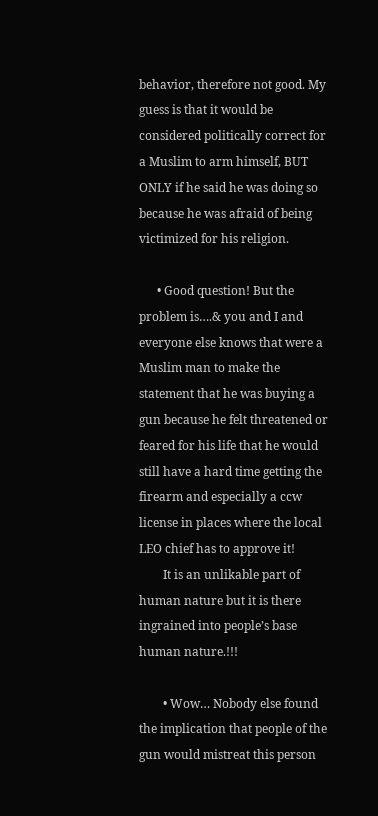behavior, therefore not good. My guess is that it would be considered politically correct for a Muslim to arm himself, BUT ONLY if he said he was doing so because he was afraid of being victimized for his religion.

      • Good question! But the problem is….& you and I and everyone else knows that were a Muslim man to make the statement that he was buying a gun because he felt threatened or feared for his life that he would still have a hard time getting the firearm and especially a ccw license in places where the local LEO chief has to approve it!
        It is an unlikable part of human nature but it is there ingrained into people’s base human nature.!!!

        • Wow… Nobody else found the implication that people of the gun would mistreat this person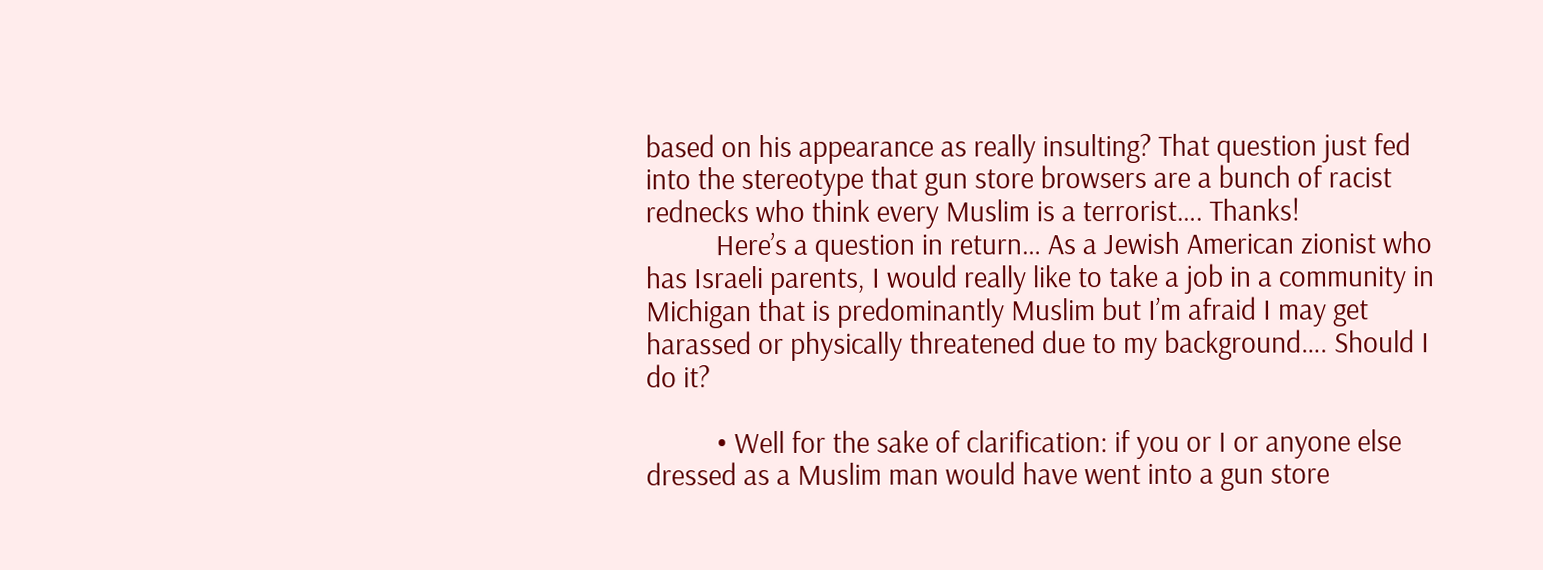based on his appearance as really insulting? That question just fed into the stereotype that gun store browsers are a bunch of racist rednecks who think every Muslim is a terrorist…. Thanks!
          Here’s a question in return… As a Jewish American zionist who has Israeli parents, I would really like to take a job in a community in Michigan that is predominantly Muslim but I’m afraid I may get harassed or physically threatened due to my background…. Should I do it?

          • Well for the sake of clarification: if you or I or anyone else dressed as a Muslim man would have went into a gun store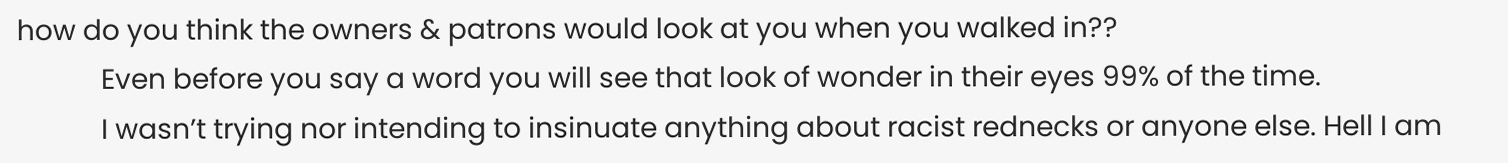how do you think the owners & patrons would look at you when you walked in??
            Even before you say a word you will see that look of wonder in their eyes 99% of the time.
            I wasn’t trying nor intending to insinuate anything about racist rednecks or anyone else. Hell I am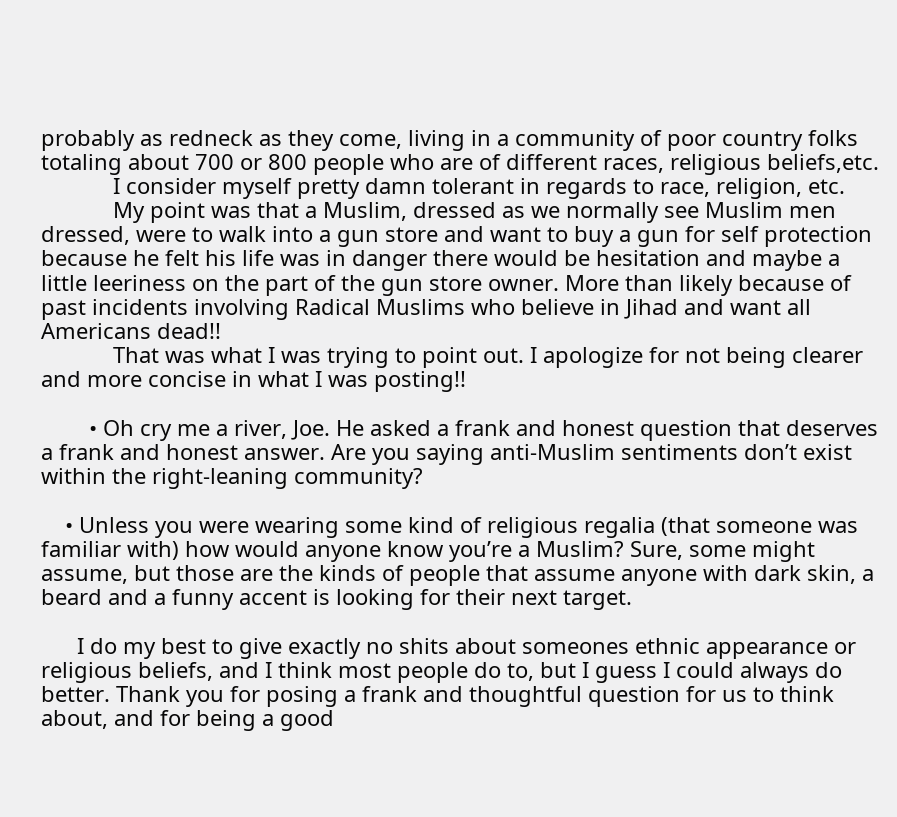probably as redneck as they come, living in a community of poor country folks totaling about 700 or 800 people who are of different races, religious beliefs,etc.
            I consider myself pretty damn tolerant in regards to race, religion, etc.
            My point was that a Muslim, dressed as we normally see Muslim men dressed, were to walk into a gun store and want to buy a gun for self protection because he felt his life was in danger there would be hesitation and maybe a little leeriness on the part of the gun store owner. More than likely because of past incidents involving Radical Muslims who believe in Jihad and want all Americans dead!!
            That was what I was trying to point out. I apologize for not being clearer and more concise in what I was posting!!

        • Oh cry me a river, Joe. He asked a frank and honest question that deserves a frank and honest answer. Are you saying anti-Muslim sentiments don’t exist within the right-leaning community?

    • Unless you were wearing some kind of religious regalia (that someone was familiar with) how would anyone know you’re a Muslim? Sure, some might assume, but those are the kinds of people that assume anyone with dark skin, a beard and a funny accent is looking for their next target.

      I do my best to give exactly no shits about someones ethnic appearance or religious beliefs, and I think most people do to, but I guess I could always do better. Thank you for posing a frank and thoughtful question for us to think about, and for being a good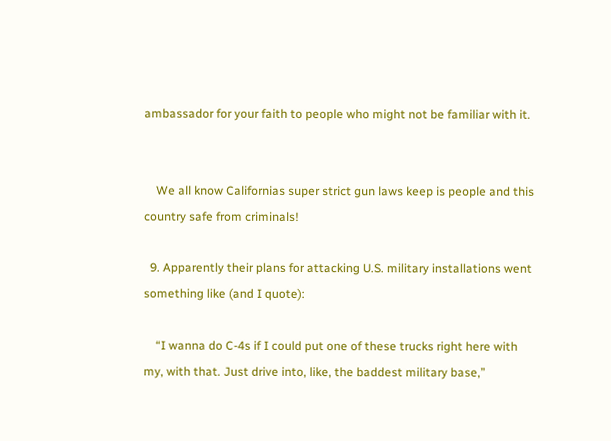ambassador for your faith to people who might not be familiar with it.


    We all know Californias super strict gun laws keep is people and this country safe from criminals!

  9. Apparently their plans for attacking U.S. military installations went something like (and I quote):

    “I wanna do C-4s if I could put one of these trucks right here with my, with that. Just drive into, like, the baddest military base,”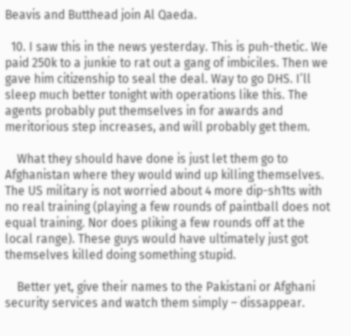Beavis and Butthead join Al Qaeda.

  10. I saw this in the news yesterday. This is puh-thetic. We paid 250k to a junkie to rat out a gang of imbiciles. Then we gave him citizenship to seal the deal. Way to go DHS. I’ll sleep much better tonight with operations like this. The agents probably put themselves in for awards and meritorious step increases, and will probably get them.

    What they should have done is just let them go to Afghanistan where they would wind up killing themselves. The US military is not worried about 4 more dip-sh1ts with no real training (playing a few rounds of paintball does not equal training. Nor does pliking a few rounds off at the local range). These guys would have ultimately just got themselves killed doing something stupid.

    Better yet, give their names to the Pakistani or Afghani security services and watch them simply – dissappear.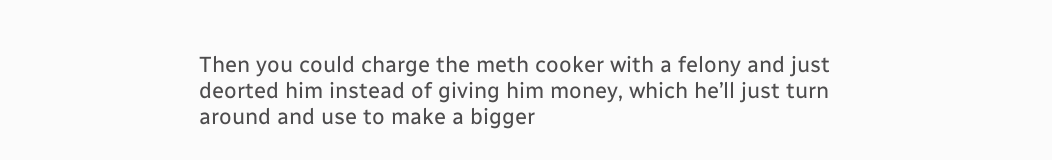Then you could charge the meth cooker with a felony and just deorted him instead of giving him money, which he’ll just turn around and use to make a bigger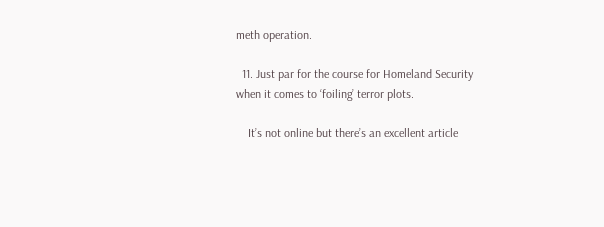meth operation.

  11. Just par for the course for Homeland Security when it comes to ‘foiling’ terror plots.

    It’s not online but there’s an excellent article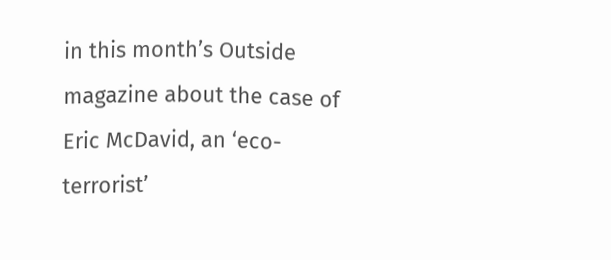in this month’s Outside magazine about the case of Eric McDavid, an ‘eco-terrorist’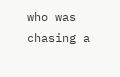who was chasing a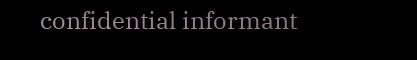confidential informant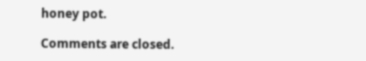honey pot.

Comments are closed.